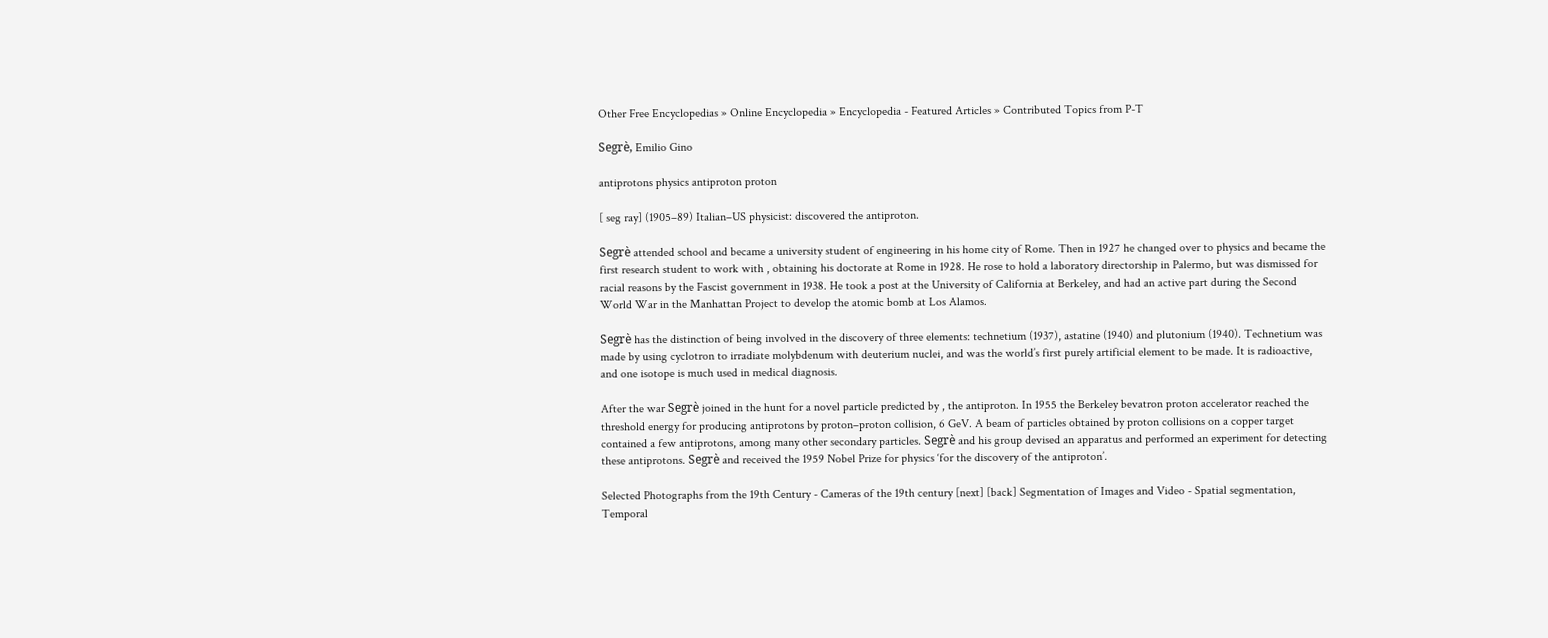Other Free Encyclopedias » Online Encyclopedia » Encyclopedia - Featured Articles » Contributed Topics from P-T

Segrè, Emilio Gino

antiprotons physics antiproton proton

[ seg ray] (1905–89) Italian–US physicist: discovered the antiproton.

Segrè attended school and became a university student of engineering in his home city of Rome. Then in 1927 he changed over to physics and became the first research student to work with , obtaining his doctorate at Rome in 1928. He rose to hold a laboratory directorship in Palermo, but was dismissed for racial reasons by the Fascist government in 1938. He took a post at the University of California at Berkeley, and had an active part during the Second World War in the Manhattan Project to develop the atomic bomb at Los Alamos.

Segrè has the distinction of being involved in the discovery of three elements: technetium (1937), astatine (1940) and plutonium (1940). Technetium was made by using cyclotron to irradiate molybdenum with deuterium nuclei, and was the world’s first purely artificial element to be made. It is radioactive, and one isotope is much used in medical diagnosis.

After the war Segrè joined in the hunt for a novel particle predicted by , the antiproton. In 1955 the Berkeley bevatron proton accelerator reached the threshold energy for producing antiprotons by proton–proton collision, 6 GeV. A beam of particles obtained by proton collisions on a copper target contained a few antiprotons, among many other secondary particles. Segrè and his group devised an apparatus and performed an experiment for detecting these antiprotons. Segrè and received the 1959 Nobel Prize for physics ‘for the discovery of the antiproton’.

Selected Photographs from the 19th Century - Cameras of the 19th century [next] [back] Segmentation of Images and Video - Spatial segmentation, Temporal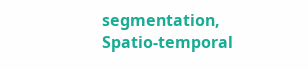segmentation, Spatio-temporal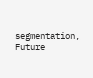segmentation, Future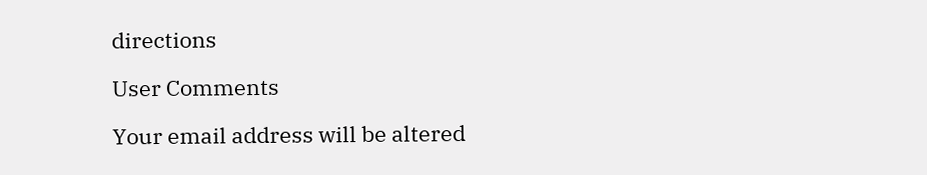directions

User Comments

Your email address will be altered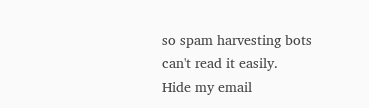so spam harvesting bots can't read it easily.
Hide my email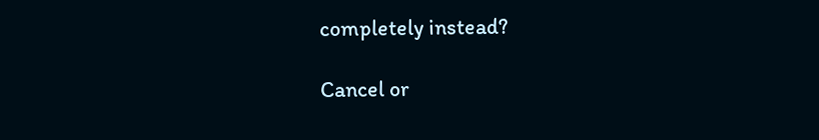completely instead?

Cancel or